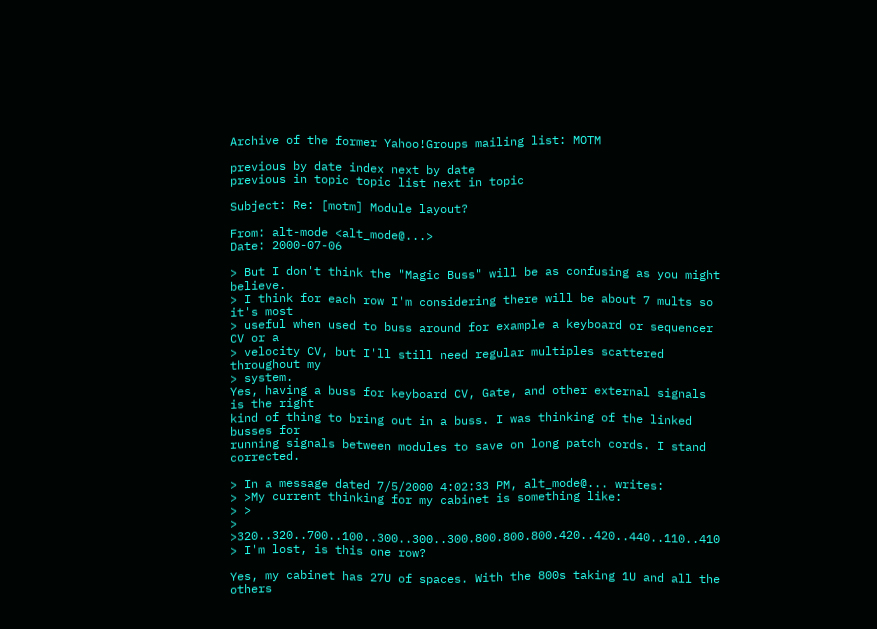Archive of the former Yahoo!Groups mailing list: MOTM

previous by date index next by date
previous in topic topic list next in topic

Subject: Re: [motm] Module layout?

From: alt-mode <alt_mode@...>
Date: 2000-07-06

> But I don't think the "Magic Buss" will be as confusing as you might believe.
> I think for each row I'm considering there will be about 7 mults so it's most
> useful when used to buss around for example a keyboard or sequencer CV or a
> velocity CV, but I'll still need regular multiples scattered throughout my
> system.
Yes, having a buss for keyboard CV, Gate, and other external signals is the right
kind of thing to bring out in a buss. I was thinking of the linked busses for
running signals between modules to save on long patch cords. I stand corrected.

> In a message dated 7/5/2000 4:02:33 PM, alt_mode@... writes:
> >My current thinking for my cabinet is something like:
> >
> >320..320..700..100..300..300..300.800.800.800.420..420..440..110..410
> I'm lost, is this one row?

Yes, my cabinet has 27U of spaces. With the 800s taking 1U and all the others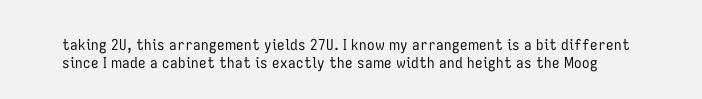taking 2U, this arrangement yields 27U. I know my arrangement is a bit different
since I made a cabinet that is exactly the same width and height as the Moog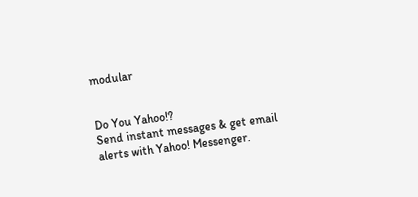modular


Do You Yahoo!?
Send instant messages & get email alerts with Yahoo! Messenger.